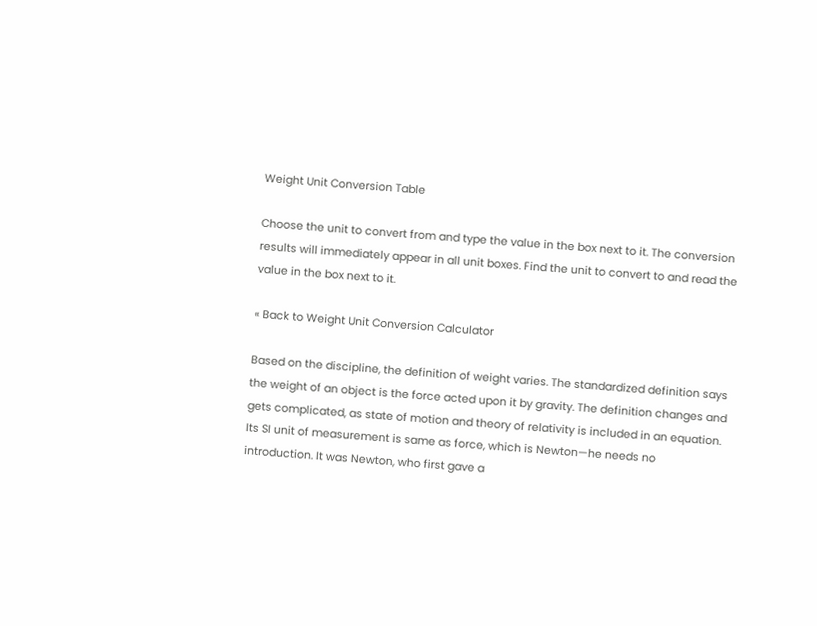Weight Unit Conversion Table

Choose the unit to convert from and type the value in the box next to it. The conversion results will immediately appear in all unit boxes. Find the unit to convert to and read the value in the box next to it.

« Back to Weight Unit Conversion Calculator

Based on the discipline, the definition of weight varies. The standardized definition says the weight of an object is the force acted upon it by gravity. The definition changes and gets complicated, as state of motion and theory of relativity is included in an equation. Its SI unit of measurement is same as force, which is Newton—he needs no introduction. It was Newton, who first gave a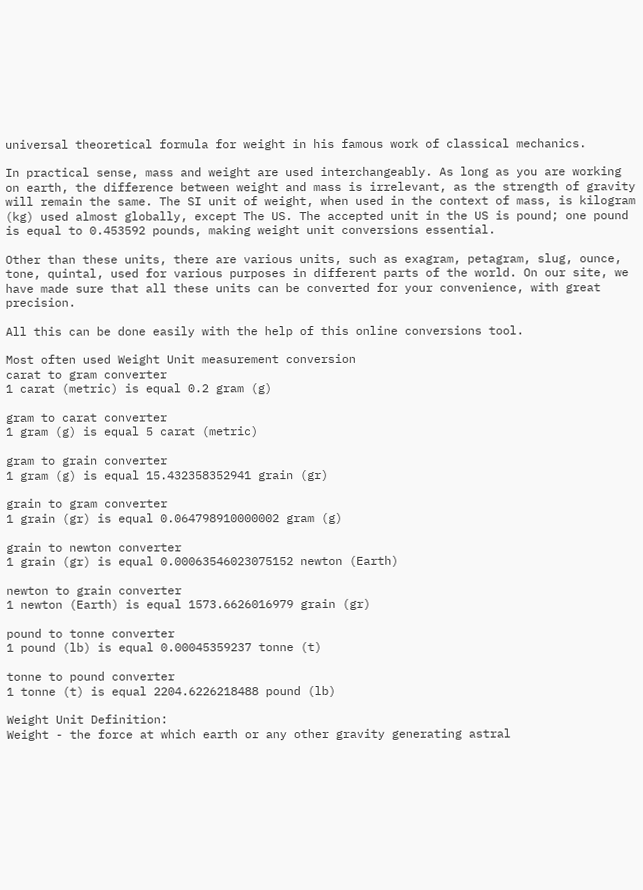universal theoretical formula for weight in his famous work of classical mechanics.

In practical sense, mass and weight are used interchangeably. As long as you are working on earth, the difference between weight and mass is irrelevant, as the strength of gravity will remain the same. The SI unit of weight, when used in the context of mass, is kilogram (kg) used almost globally, except The US. The accepted unit in the US is pound; one pound is equal to 0.453592 pounds, making weight unit conversions essential.

Other than these units, there are various units, such as exagram, petagram, slug, ounce, tone, quintal, used for various purposes in different parts of the world. On our site, we have made sure that all these units can be converted for your convenience, with great precision.

All this can be done easily with the help of this online conversions tool.

Most often used Weight Unit measurement conversion
carat to gram converter
1 carat (metric) is equal 0.2 gram (g)

gram to carat converter
1 gram (g) is equal 5 carat (metric)

gram to grain converter
1 gram (g) is equal 15.432358352941 grain (gr)

grain to gram converter
1 grain (gr) is equal 0.064798910000002 gram (g)

grain to newton converter
1 grain (gr) is equal 0.00063546023075152 newton (Earth)

newton to grain converter
1 newton (Earth) is equal 1573.6626016979 grain (gr)

pound to tonne converter
1 pound (lb) is equal 0.00045359237 tonne (t)

tonne to pound converter
1 tonne (t) is equal 2204.6226218488 pound (lb)

Weight Unit Definition:
Weight - the force at which earth or any other gravity generating astral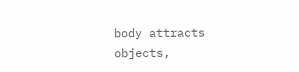body attracts objects,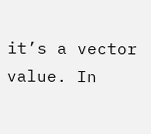it’s a vector value. In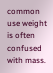common use weight is often confused with mass.